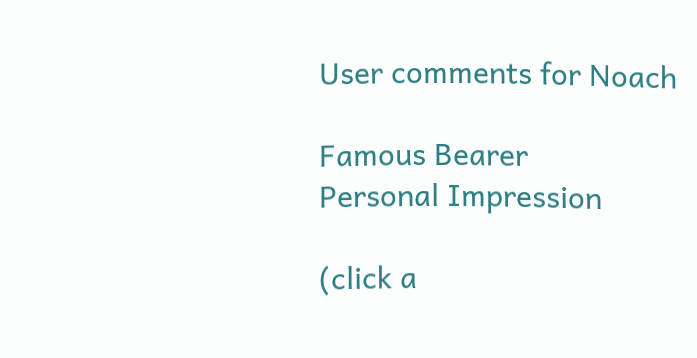User comments for Noach

Famous Bearer
Personal Impression

(click a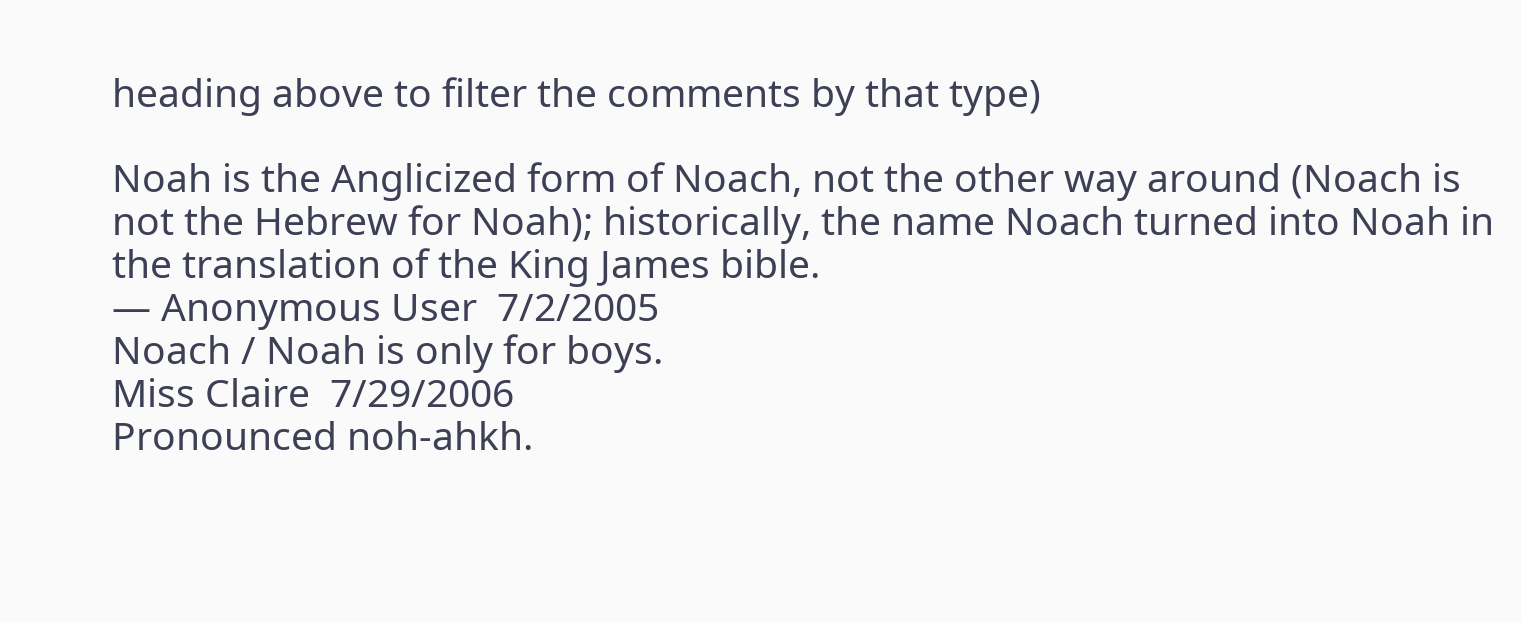heading above to filter the comments by that type)

Noah is the Anglicized form of Noach, not the other way around (Noach is not the Hebrew for Noah); historically, the name Noach turned into Noah in the translation of the King James bible.
― Anonymous User  7/2/2005
Noach / Noah is only for boys.
Miss Claire  7/29/2006
Pronounced noh-ahkh.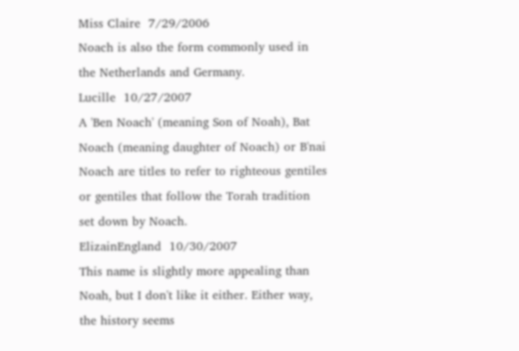Miss Claire  7/29/2006
Noach is also the form commonly used in the Netherlands and Germany.
Lucille  10/27/2007
A 'Ben Noach' (meaning Son of Noah), Bat Noach (meaning daughter of Noach) or B'nai Noach are titles to refer to righteous gentiles or gentiles that follow the Torah tradition set down by Noach.
ElizainEngland  10/30/2007
This name is slightly more appealing than Noah, but I don't like it either. Either way, the history seems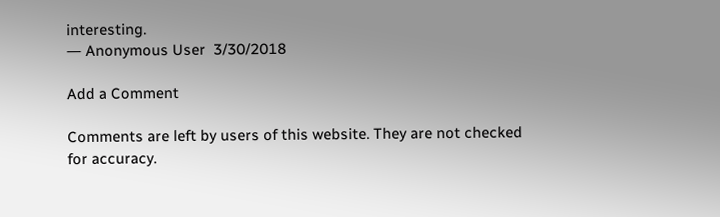interesting.
― Anonymous User  3/30/2018

Add a Comment

Comments are left by users of this website. They are not checked for accuracy.